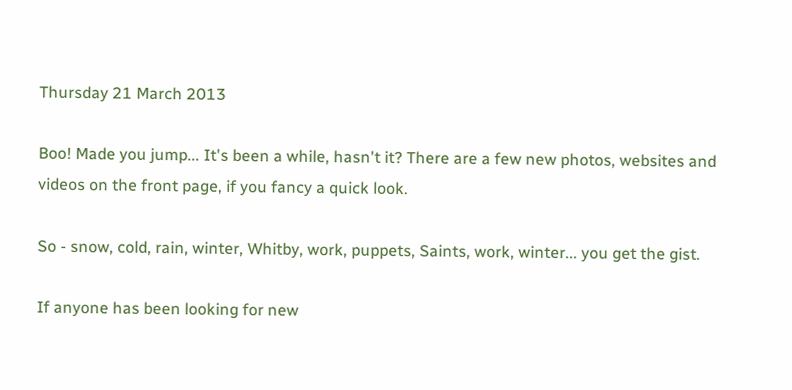Thursday 21 March 2013

Boo! Made you jump... It's been a while, hasn't it? There are a few new photos, websites and videos on the front page, if you fancy a quick look.

So - snow, cold, rain, winter, Whitby, work, puppets, Saints, work, winter... you get the gist.

If anyone has been looking for new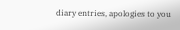diary entries, apologies to you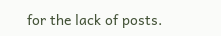for the lack of posts.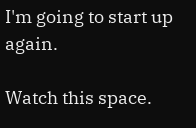I'm going to start up again.

Watch this space.